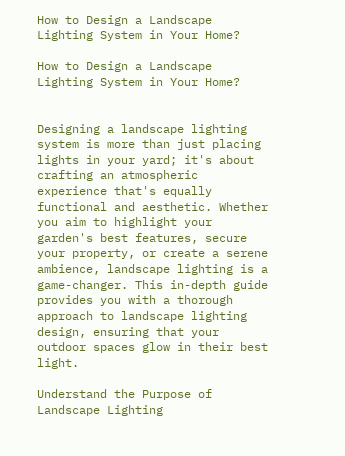How to Design a Landscape Lighting System in Your Home?

How to Design a Landscape Lighting System in Your Home?


Designing a landscape lighting system is more than just placing lights in your yard; it's about crafting an atmospheric experience that's equally functional and aesthetic. Whether you aim to highlight your garden's best features, secure your property, or create a serene ambience, landscape lighting is a game-changer. This in-depth guide provides you with a thorough approach to landscape lighting design, ensuring that your outdoor spaces glow in their best light.

Understand the Purpose of Landscape Lighting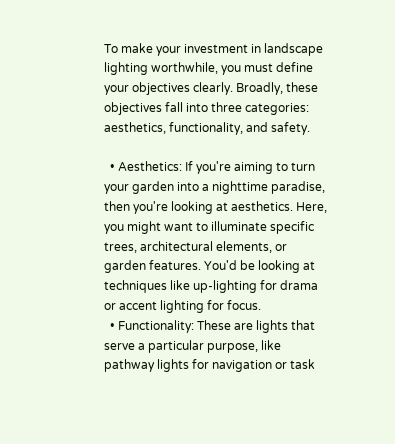To make your investment in landscape lighting worthwhile, you must define your objectives clearly. Broadly, these objectives fall into three categories: aesthetics, functionality, and safety.

  • Aesthetics: If you're aiming to turn your garden into a nighttime paradise, then you're looking at aesthetics. Here, you might want to illuminate specific trees, architectural elements, or garden features. You'd be looking at techniques like up-lighting for drama or accent lighting for focus.
  • Functionality: These are lights that serve a particular purpose, like pathway lights for navigation or task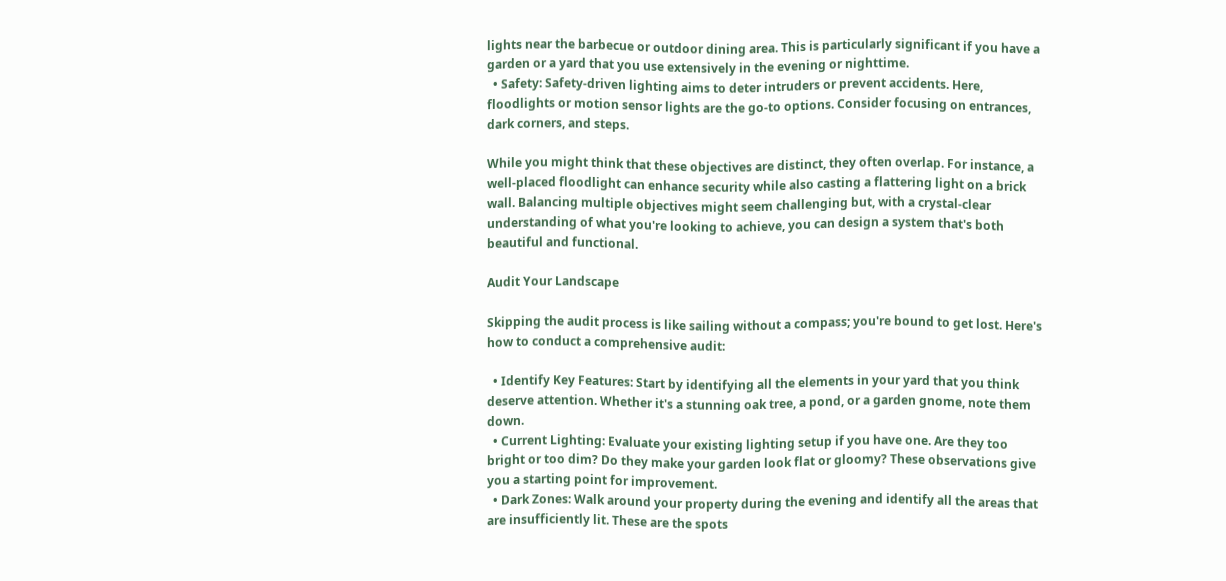lights near the barbecue or outdoor dining area. This is particularly significant if you have a garden or a yard that you use extensively in the evening or nighttime.
  • Safety: Safety-driven lighting aims to deter intruders or prevent accidents. Here, floodlights or motion sensor lights are the go-to options. Consider focusing on entrances, dark corners, and steps.

While you might think that these objectives are distinct, they often overlap. For instance, a well-placed floodlight can enhance security while also casting a flattering light on a brick wall. Balancing multiple objectives might seem challenging but, with a crystal-clear understanding of what you're looking to achieve, you can design a system that's both beautiful and functional.

Audit Your Landscape

Skipping the audit process is like sailing without a compass; you're bound to get lost. Here's how to conduct a comprehensive audit:

  • Identify Key Features: Start by identifying all the elements in your yard that you think deserve attention. Whether it's a stunning oak tree, a pond, or a garden gnome, note them down.
  • Current Lighting: Evaluate your existing lighting setup if you have one. Are they too bright or too dim? Do they make your garden look flat or gloomy? These observations give you a starting point for improvement.
  • Dark Zones: Walk around your property during the evening and identify all the areas that are insufficiently lit. These are the spots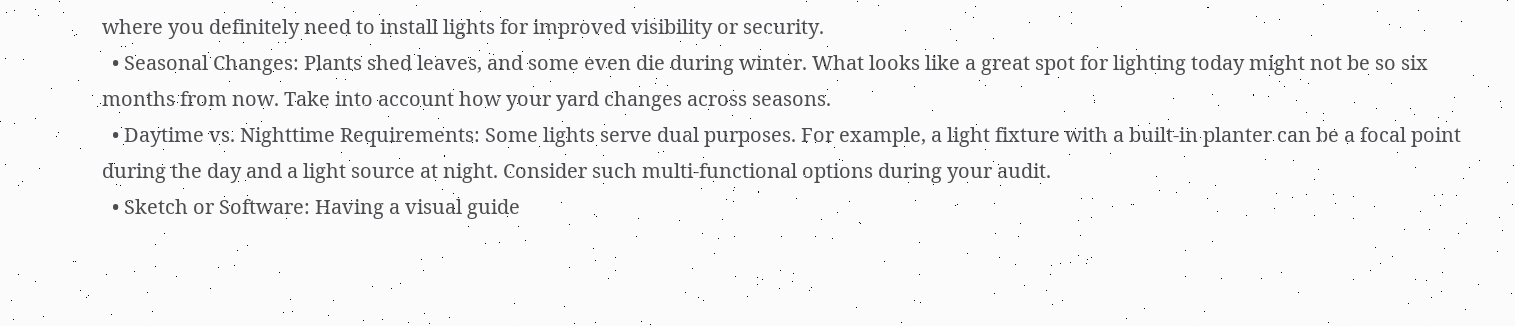where you definitely need to install lights for improved visibility or security.
  • Seasonal Changes: Plants shed leaves, and some even die during winter. What looks like a great spot for lighting today might not be so six months from now. Take into account how your yard changes across seasons.
  • Daytime vs. Nighttime Requirements: Some lights serve dual purposes. For example, a light fixture with a built-in planter can be a focal point during the day and a light source at night. Consider such multi-functional options during your audit.
  • Sketch or Software: Having a visual guide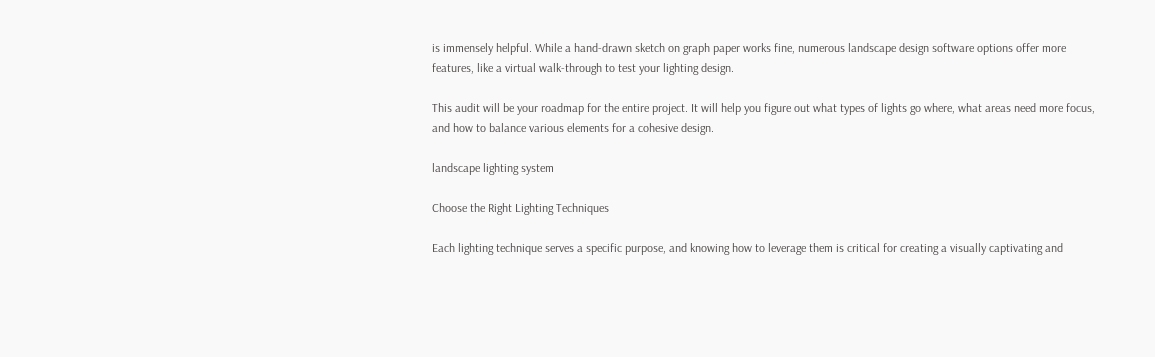is immensely helpful. While a hand-drawn sketch on graph paper works fine, numerous landscape design software options offer more features, like a virtual walk-through to test your lighting design.

This audit will be your roadmap for the entire project. It will help you figure out what types of lights go where, what areas need more focus, and how to balance various elements for a cohesive design.

landscape lighting system

Choose the Right Lighting Techniques

Each lighting technique serves a specific purpose, and knowing how to leverage them is critical for creating a visually captivating and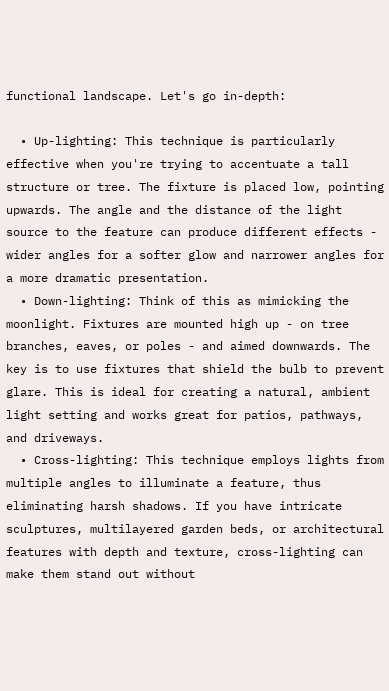functional landscape. Let's go in-depth:

  • Up-lighting: This technique is particularly effective when you're trying to accentuate a tall structure or tree. The fixture is placed low, pointing upwards. The angle and the distance of the light source to the feature can produce different effects - wider angles for a softer glow and narrower angles for a more dramatic presentation.
  • Down-lighting: Think of this as mimicking the moonlight. Fixtures are mounted high up - on tree branches, eaves, or poles - and aimed downwards. The key is to use fixtures that shield the bulb to prevent glare. This is ideal for creating a natural, ambient light setting and works great for patios, pathways, and driveways.
  • Cross-lighting: This technique employs lights from multiple angles to illuminate a feature, thus eliminating harsh shadows. If you have intricate sculptures, multilayered garden beds, or architectural features with depth and texture, cross-lighting can make them stand out without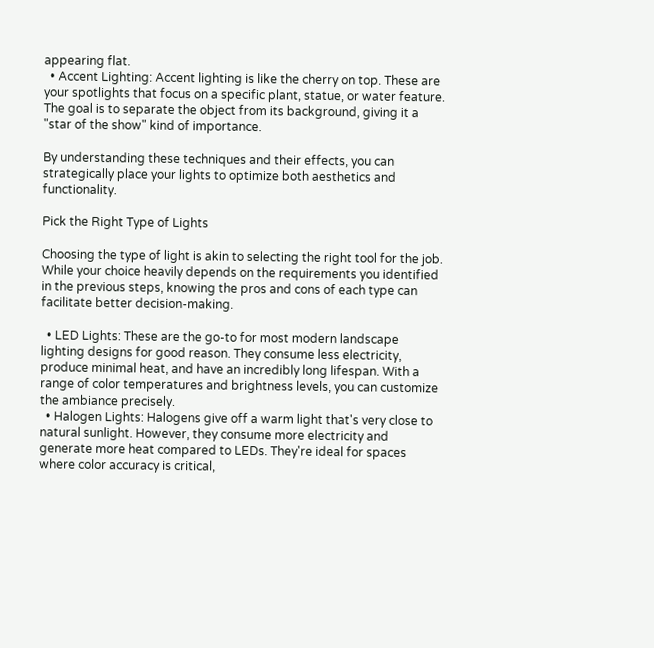appearing flat.
  • Accent Lighting: Accent lighting is like the cherry on top. These are your spotlights that focus on a specific plant, statue, or water feature. The goal is to separate the object from its background, giving it a "star of the show" kind of importance.

By understanding these techniques and their effects, you can strategically place your lights to optimize both aesthetics and functionality.

Pick the Right Type of Lights

Choosing the type of light is akin to selecting the right tool for the job. While your choice heavily depends on the requirements you identified in the previous steps, knowing the pros and cons of each type can facilitate better decision-making.

  • LED Lights: These are the go-to for most modern landscape lighting designs for good reason. They consume less electricity, produce minimal heat, and have an incredibly long lifespan. With a range of color temperatures and brightness levels, you can customize the ambiance precisely.
  • Halogen Lights: Halogens give off a warm light that's very close to natural sunlight. However, they consume more electricity and generate more heat compared to LEDs. They're ideal for spaces where color accuracy is critical,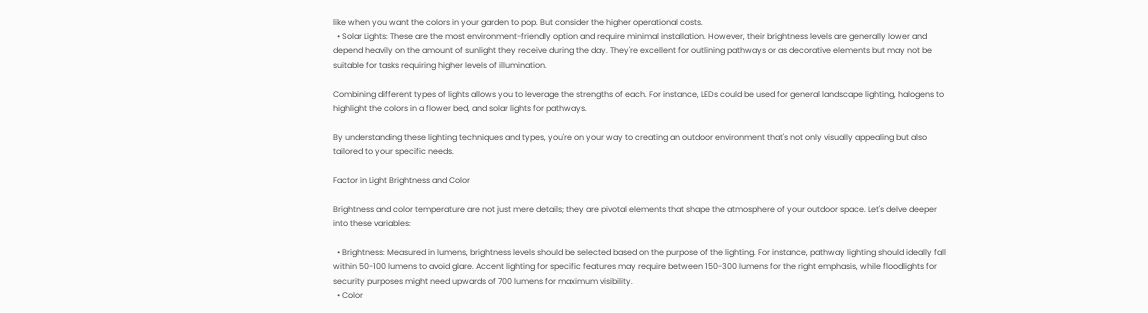like when you want the colors in your garden to pop. But consider the higher operational costs.
  • Solar Lights: These are the most environment-friendly option and require minimal installation. However, their brightness levels are generally lower and depend heavily on the amount of sunlight they receive during the day. They're excellent for outlining pathways or as decorative elements but may not be suitable for tasks requiring higher levels of illumination.

Combining different types of lights allows you to leverage the strengths of each. For instance, LEDs could be used for general landscape lighting, halogens to highlight the colors in a flower bed, and solar lights for pathways.

By understanding these lighting techniques and types, you're on your way to creating an outdoor environment that's not only visually appealing but also tailored to your specific needs.

Factor in Light Brightness and Color

Brightness and color temperature are not just mere details; they are pivotal elements that shape the atmosphere of your outdoor space. Let's delve deeper into these variables:

  • Brightness: Measured in lumens, brightness levels should be selected based on the purpose of the lighting. For instance, pathway lighting should ideally fall within 50-100 lumens to avoid glare. Accent lighting for specific features may require between 150-300 lumens for the right emphasis, while floodlights for security purposes might need upwards of 700 lumens for maximum visibility.
  • Color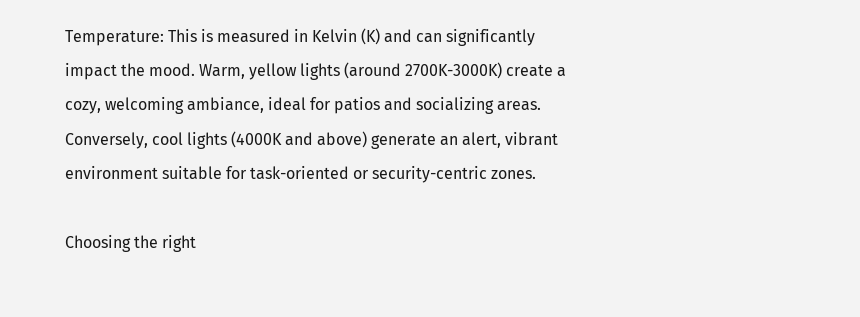Temperature: This is measured in Kelvin (K) and can significantly impact the mood. Warm, yellow lights (around 2700K-3000K) create a cozy, welcoming ambiance, ideal for patios and socializing areas. Conversely, cool lights (4000K and above) generate an alert, vibrant environment suitable for task-oriented or security-centric zones.

Choosing the right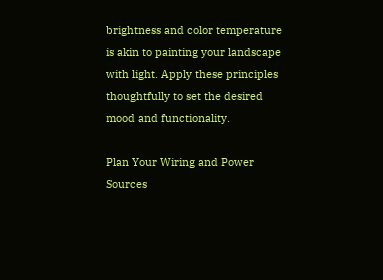brightness and color temperature is akin to painting your landscape with light. Apply these principles thoughtfully to set the desired mood and functionality.

Plan Your Wiring and Power Sources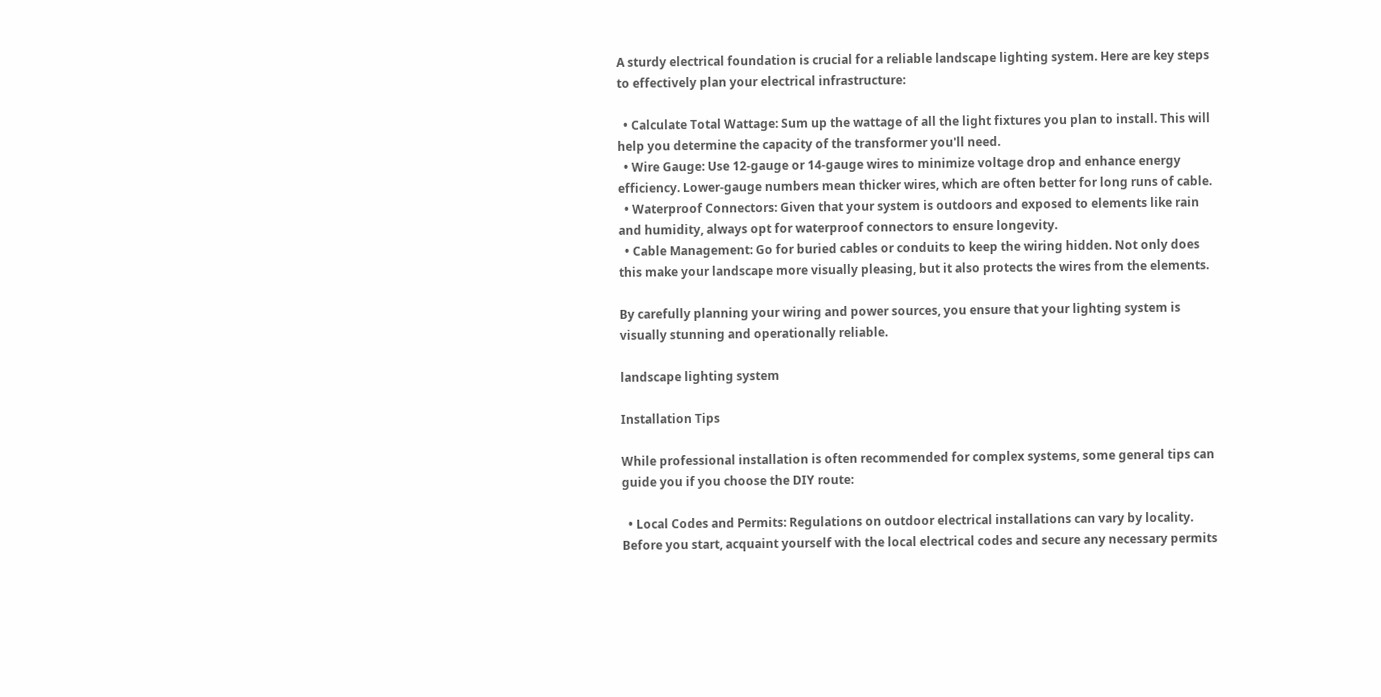A sturdy electrical foundation is crucial for a reliable landscape lighting system. Here are key steps to effectively plan your electrical infrastructure:

  • Calculate Total Wattage: Sum up the wattage of all the light fixtures you plan to install. This will help you determine the capacity of the transformer you'll need.
  • Wire Gauge: Use 12-gauge or 14-gauge wires to minimize voltage drop and enhance energy efficiency. Lower-gauge numbers mean thicker wires, which are often better for long runs of cable.
  • Waterproof Connectors: Given that your system is outdoors and exposed to elements like rain and humidity, always opt for waterproof connectors to ensure longevity.
  • Cable Management: Go for buried cables or conduits to keep the wiring hidden. Not only does this make your landscape more visually pleasing, but it also protects the wires from the elements.

By carefully planning your wiring and power sources, you ensure that your lighting system is visually stunning and operationally reliable.

landscape lighting system

Installation Tips

While professional installation is often recommended for complex systems, some general tips can guide you if you choose the DIY route:

  • Local Codes and Permits: Regulations on outdoor electrical installations can vary by locality. Before you start, acquaint yourself with the local electrical codes and secure any necessary permits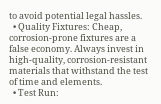to avoid potential legal hassles.
  • Quality Fixtures: Cheap, corrosion-prone fixtures are a false economy. Always invest in high-quality, corrosion-resistant materials that withstand the test of time and elements.
  • Test Run: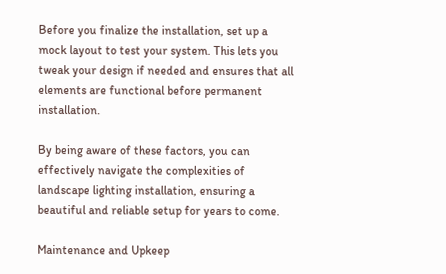Before you finalize the installation, set up a mock layout to test your system. This lets you tweak your design if needed and ensures that all elements are functional before permanent installation.

By being aware of these factors, you can effectively navigate the complexities of landscape lighting installation, ensuring a beautiful and reliable setup for years to come.

Maintenance and Upkeep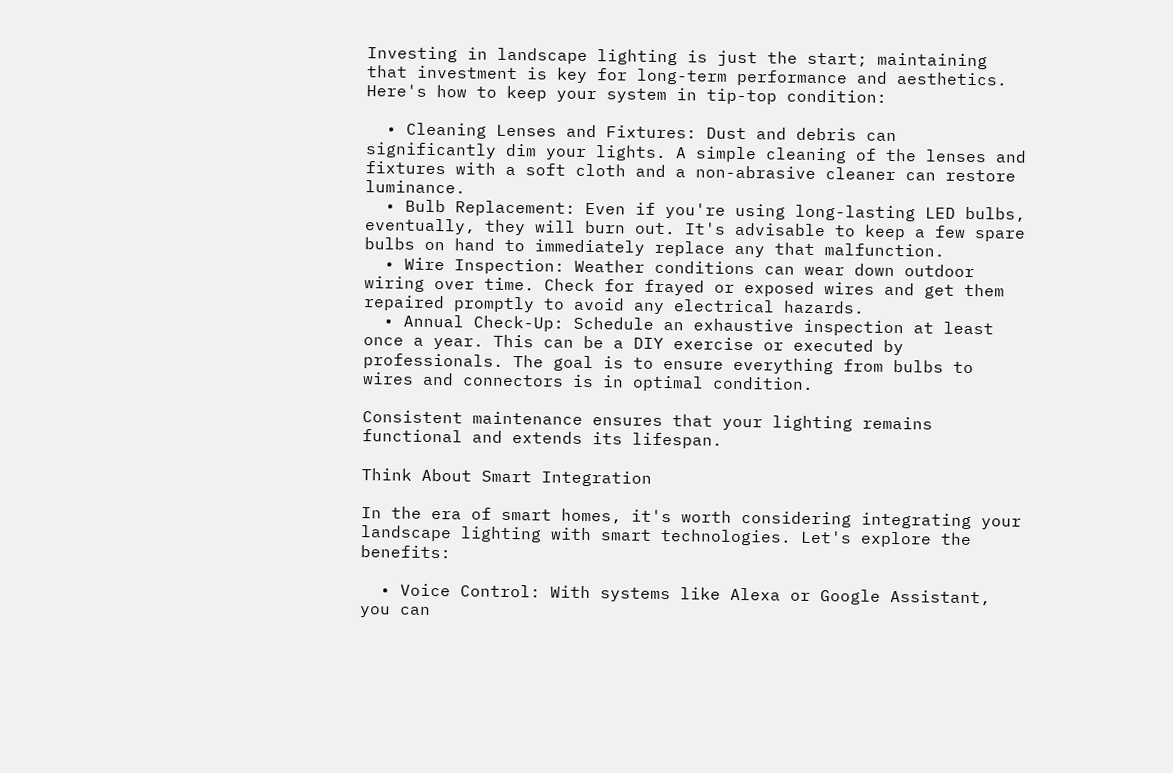Investing in landscape lighting is just the start; maintaining that investment is key for long-term performance and aesthetics. Here's how to keep your system in tip-top condition:

  • Cleaning Lenses and Fixtures: Dust and debris can significantly dim your lights. A simple cleaning of the lenses and fixtures with a soft cloth and a non-abrasive cleaner can restore luminance.
  • Bulb Replacement: Even if you're using long-lasting LED bulbs, eventually, they will burn out. It's advisable to keep a few spare bulbs on hand to immediately replace any that malfunction.
  • Wire Inspection: Weather conditions can wear down outdoor wiring over time. Check for frayed or exposed wires and get them repaired promptly to avoid any electrical hazards.
  • Annual Check-Up: Schedule an exhaustive inspection at least once a year. This can be a DIY exercise or executed by professionals. The goal is to ensure everything from bulbs to wires and connectors is in optimal condition.

Consistent maintenance ensures that your lighting remains functional and extends its lifespan.

Think About Smart Integration

In the era of smart homes, it's worth considering integrating your landscape lighting with smart technologies. Let's explore the benefits:

  • Voice Control: With systems like Alexa or Google Assistant, you can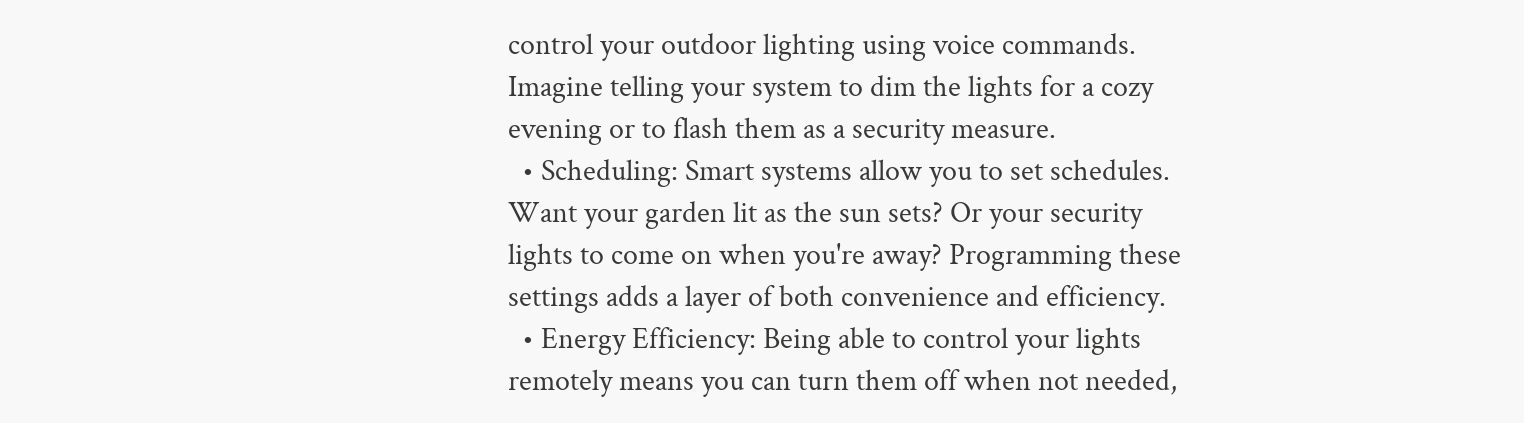control your outdoor lighting using voice commands. Imagine telling your system to dim the lights for a cozy evening or to flash them as a security measure.
  • Scheduling: Smart systems allow you to set schedules. Want your garden lit as the sun sets? Or your security lights to come on when you're away? Programming these settings adds a layer of both convenience and efficiency.
  • Energy Efficiency: Being able to control your lights remotely means you can turn them off when not needed,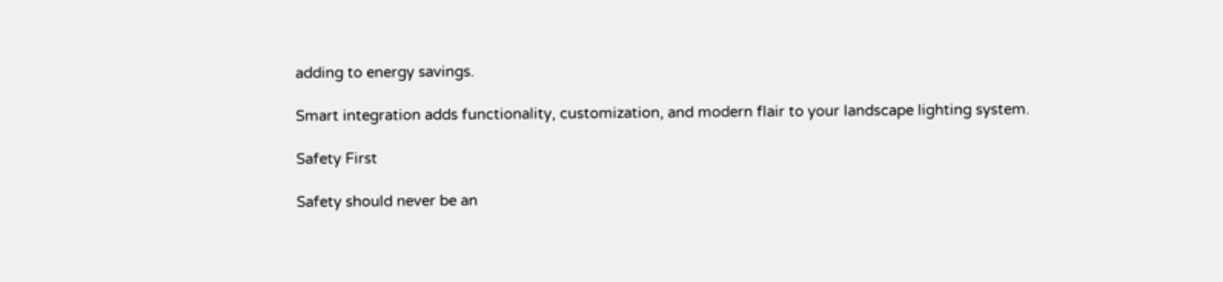adding to energy savings.

Smart integration adds functionality, customization, and modern flair to your landscape lighting system.

Safety First

Safety should never be an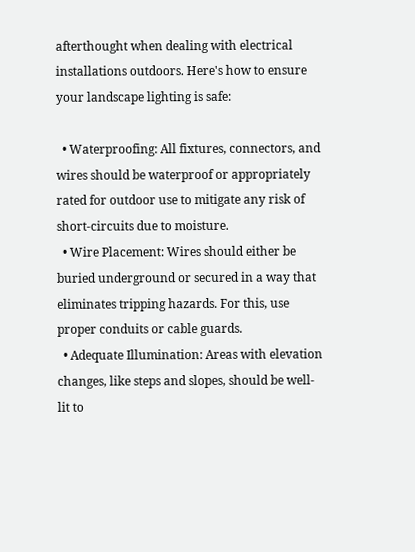afterthought when dealing with electrical installations outdoors. Here's how to ensure your landscape lighting is safe:

  • Waterproofing: All fixtures, connectors, and wires should be waterproof or appropriately rated for outdoor use to mitigate any risk of short-circuits due to moisture.
  • Wire Placement: Wires should either be buried underground or secured in a way that eliminates tripping hazards. For this, use proper conduits or cable guards.
  • Adequate Illumination: Areas with elevation changes, like steps and slopes, should be well-lit to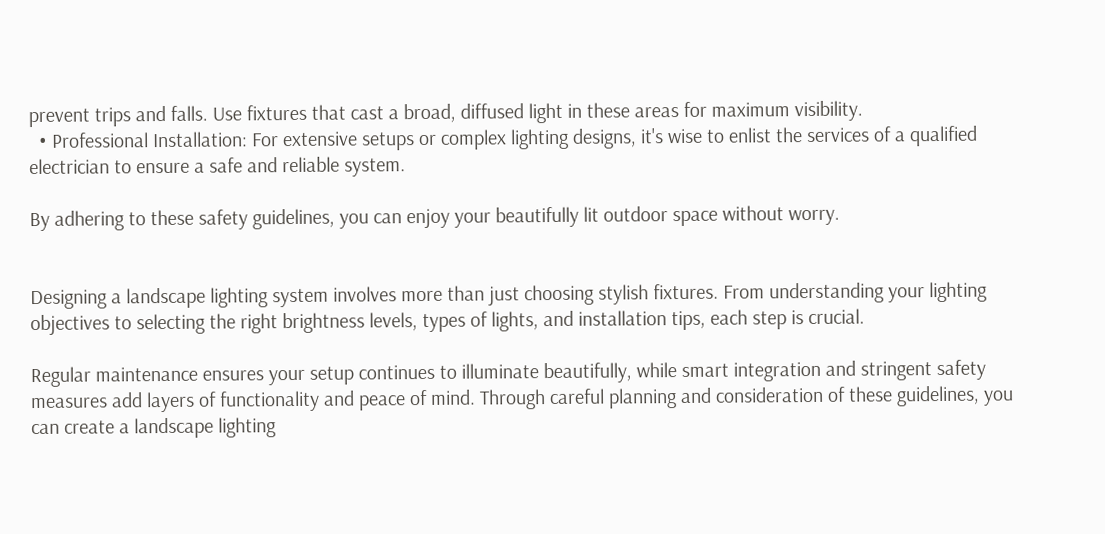prevent trips and falls. Use fixtures that cast a broad, diffused light in these areas for maximum visibility.
  • Professional Installation: For extensive setups or complex lighting designs, it's wise to enlist the services of a qualified electrician to ensure a safe and reliable system.

By adhering to these safety guidelines, you can enjoy your beautifully lit outdoor space without worry.


Designing a landscape lighting system involves more than just choosing stylish fixtures. From understanding your lighting objectives to selecting the right brightness levels, types of lights, and installation tips, each step is crucial.

Regular maintenance ensures your setup continues to illuminate beautifully, while smart integration and stringent safety measures add layers of functionality and peace of mind. Through careful planning and consideration of these guidelines, you can create a landscape lighting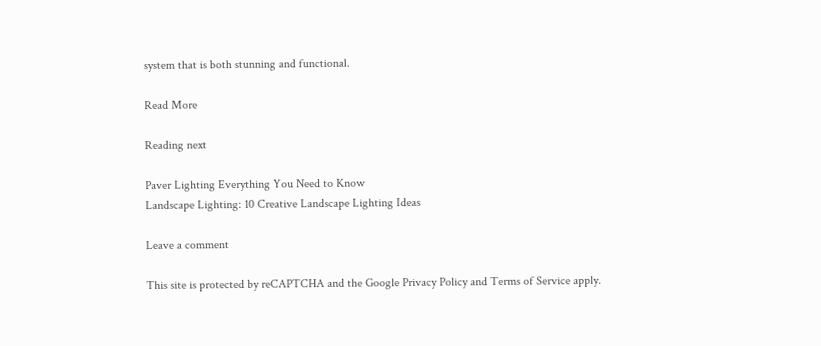system that is both stunning and functional.

Read More

Reading next

Paver Lighting Everything You Need to Know
Landscape Lighting: 10 Creative Landscape Lighting Ideas

Leave a comment

This site is protected by reCAPTCHA and the Google Privacy Policy and Terms of Service apply.